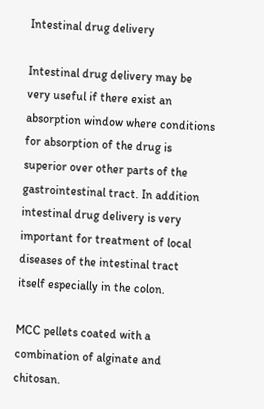Intestinal drug delivery

Intestinal drug delivery may be very useful if there exist an absorption window where conditions for absorption of the drug is superior over other parts of the gastrointestinal tract. In addition intestinal drug delivery is very important for treatment of local diseases of the intestinal tract itself especially in the colon.

MCC pellets coated with a combination of alginate and chitosan.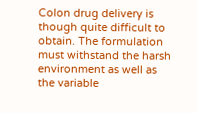Colon drug delivery is though quite difficult to obtain. The formulation must withstand the harsh environment as well as the variable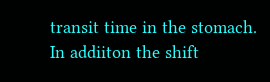transit time in the stomach. In addiiton the shift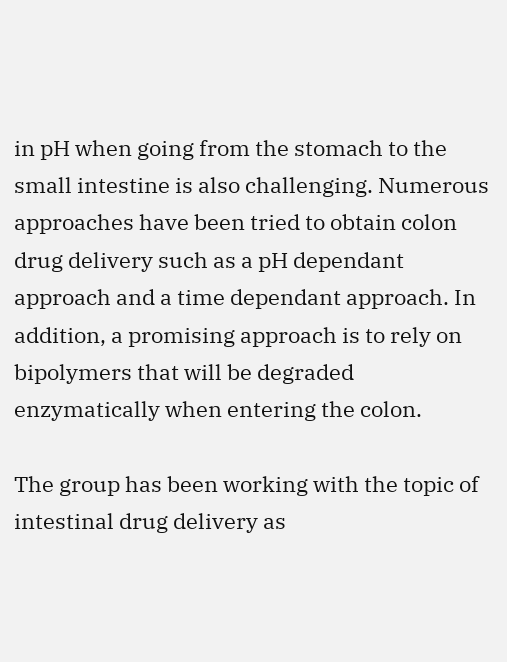in pH when going from the stomach to the small intestine is also challenging. Numerous approaches have been tried to obtain colon drug delivery such as a pH dependant approach and a time dependant approach. In addition, a promising approach is to rely on bipolymers that will be degraded enzymatically when entering the colon.

The group has been working with the topic of intestinal drug delivery as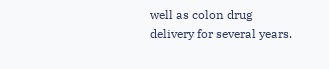well as colon drug delivery for several years.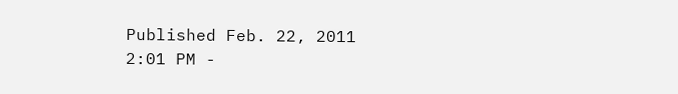Published Feb. 22, 2011 2:01 PM -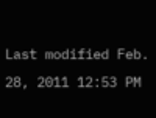Last modified Feb. 28, 2011 12:53 PM